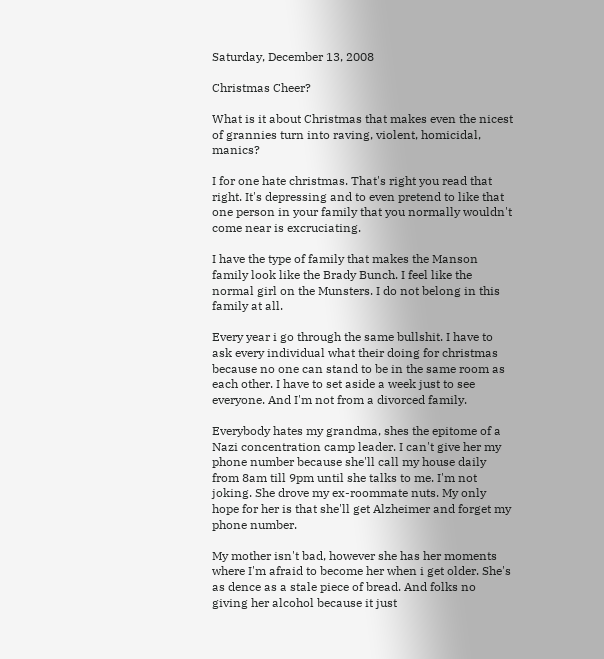Saturday, December 13, 2008

Christmas Cheer?

What is it about Christmas that makes even the nicest of grannies turn into raving, violent, homicidal, manics?

I for one hate christmas. That's right you read that right. It's depressing and to even pretend to like that one person in your family that you normally wouldn't come near is excruciating.

I have the type of family that makes the Manson family look like the Brady Bunch. I feel like the normal girl on the Munsters. I do not belong in this family at all.

Every year i go through the same bullshit. I have to ask every individual what their doing for christmas because no one can stand to be in the same room as each other. I have to set aside a week just to see everyone. And I'm not from a divorced family.

Everybody hates my grandma, shes the epitome of a Nazi concentration camp leader. I can't give her my phone number because she'll call my house daily from 8am till 9pm until she talks to me. I'm not joking. She drove my ex-roommate nuts. My only hope for her is that she'll get Alzheimer and forget my phone number.

My mother isn't bad, however she has her moments where I'm afraid to become her when i get older. She's as dence as a stale piece of bread. And folks no giving her alcohol because it just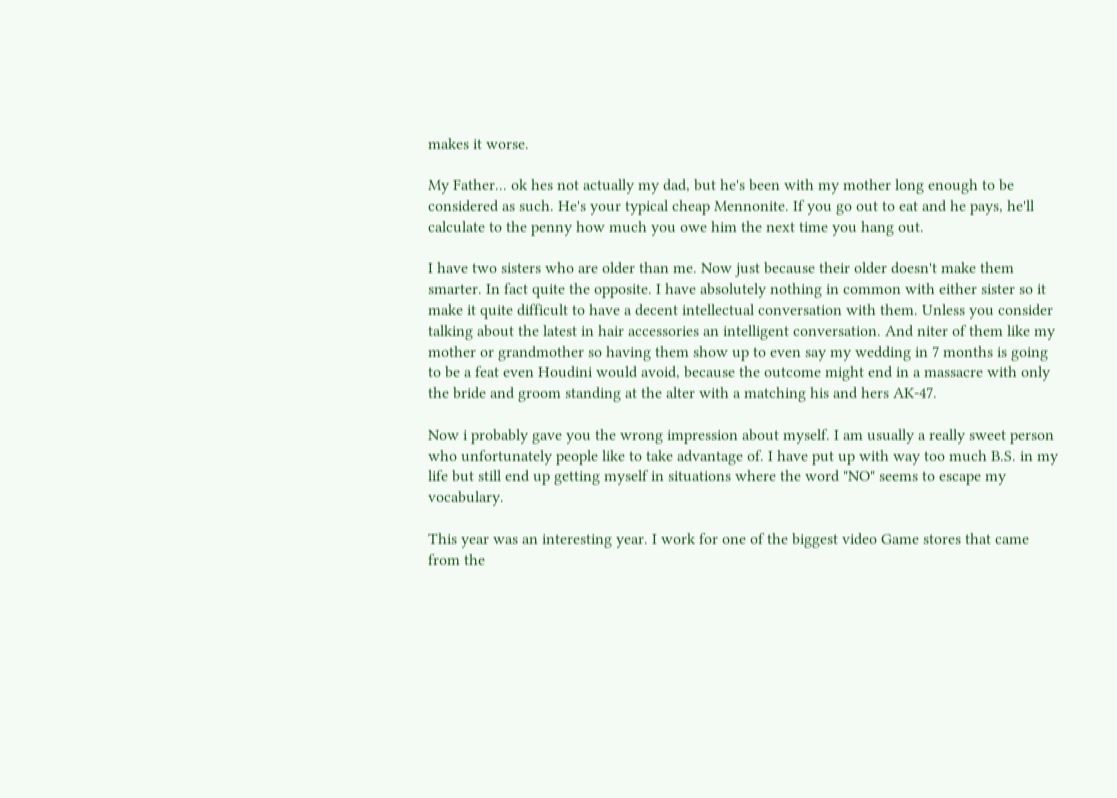makes it worse.

My Father... ok hes not actually my dad, but he's been with my mother long enough to be considered as such. He's your typical cheap Mennonite. If you go out to eat and he pays, he'll calculate to the penny how much you owe him the next time you hang out.

I have two sisters who are older than me. Now just because their older doesn't make them smarter. In fact quite the opposite. I have absolutely nothing in common with either sister so it make it quite difficult to have a decent intellectual conversation with them. Unless you consider talking about the latest in hair accessories an intelligent conversation. And niter of them like my mother or grandmother so having them show up to even say my wedding in 7 months is going to be a feat even Houdini would avoid, because the outcome might end in a massacre with only the bride and groom standing at the alter with a matching his and hers AK-47.

Now i probably gave you the wrong impression about myself. I am usually a really sweet person who unfortunately people like to take advantage of. I have put up with way too much B.S. in my life but still end up getting myself in situations where the word "NO" seems to escape my vocabulary.

This year was an interesting year. I work for one of the biggest video Game stores that came from the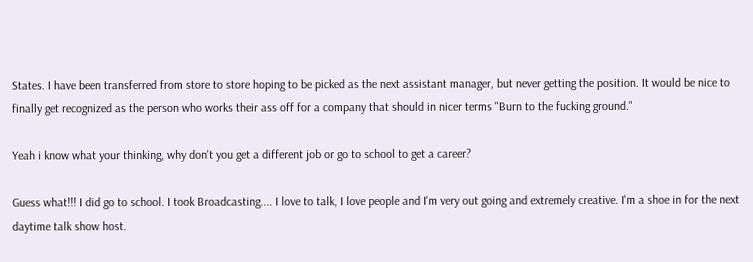States. I have been transferred from store to store hoping to be picked as the next assistant manager, but never getting the position. It would be nice to finally get recognized as the person who works their ass off for a company that should in nicer terms "Burn to the fucking ground."

Yeah i know what your thinking, why don't you get a different job or go to school to get a career?

Guess what!!! I did go to school. I took Broadcasting.... I love to talk, I love people and I'm very out going and extremely creative. I'm a shoe in for the next daytime talk show host.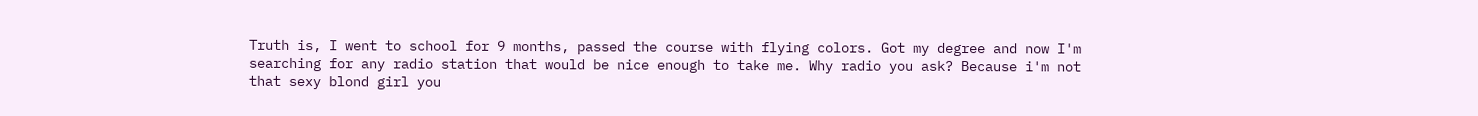Truth is, I went to school for 9 months, passed the course with flying colors. Got my degree and now I'm searching for any radio station that would be nice enough to take me. Why radio you ask? Because i'm not that sexy blond girl you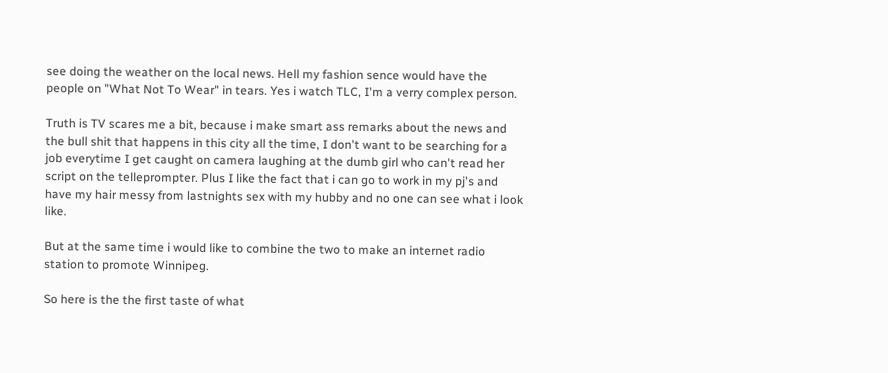see doing the weather on the local news. Hell my fashion sence would have the people on "What Not To Wear" in tears. Yes i watch TLC, I'm a verry complex person.

Truth is TV scares me a bit, because i make smart ass remarks about the news and the bull shit that happens in this city all the time, I don't want to be searching for a job everytime I get caught on camera laughing at the dumb girl who can't read her script on the telleprompter. Plus I like the fact that i can go to work in my pj's and have my hair messy from lastnights sex with my hubby and no one can see what i look like.

But at the same time i would like to combine the two to make an internet radio station to promote Winnipeg.

So here is the the first taste of what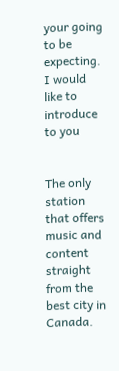your going to be expecting. I would like to introduce to you


The only station that offers music and content straight from the best city in Canada.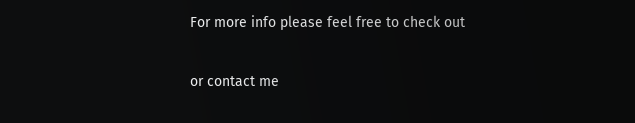For more info please feel free to check out

or contact me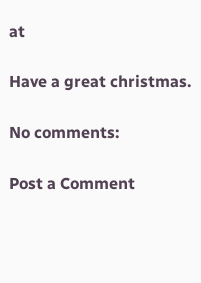at

Have a great christmas.

No comments:

Post a Comment